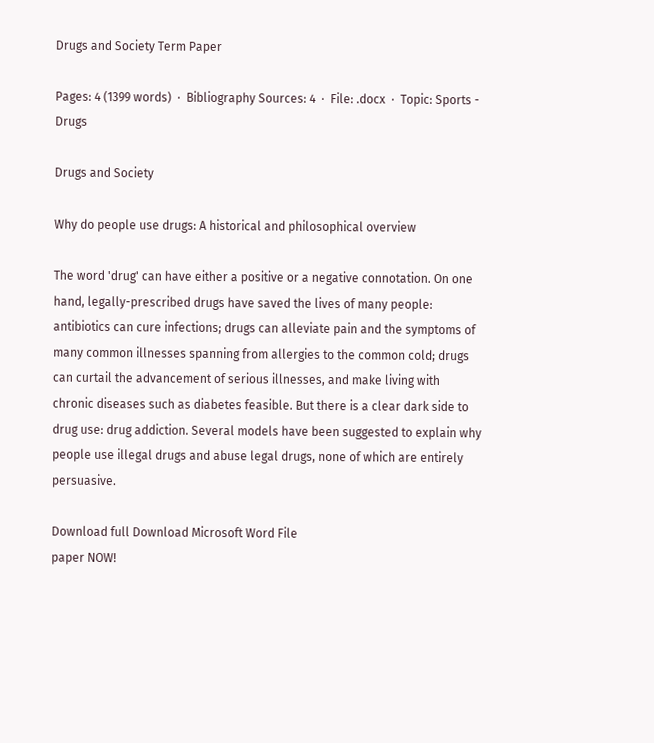Drugs and Society Term Paper

Pages: 4 (1399 words)  ·  Bibliography Sources: 4  ·  File: .docx  ·  Topic: Sports - Drugs

Drugs and Society

Why do people use drugs: A historical and philosophical overview

The word 'drug' can have either a positive or a negative connotation. On one hand, legally-prescribed drugs have saved the lives of many people: antibiotics can cure infections; drugs can alleviate pain and the symptoms of many common illnesses spanning from allergies to the common cold; drugs can curtail the advancement of serious illnesses, and make living with chronic diseases such as diabetes feasible. But there is a clear dark side to drug use: drug addiction. Several models have been suggested to explain why people use illegal drugs and abuse legal drugs, none of which are entirely persuasive.

Download full Download Microsoft Word File
paper NOW!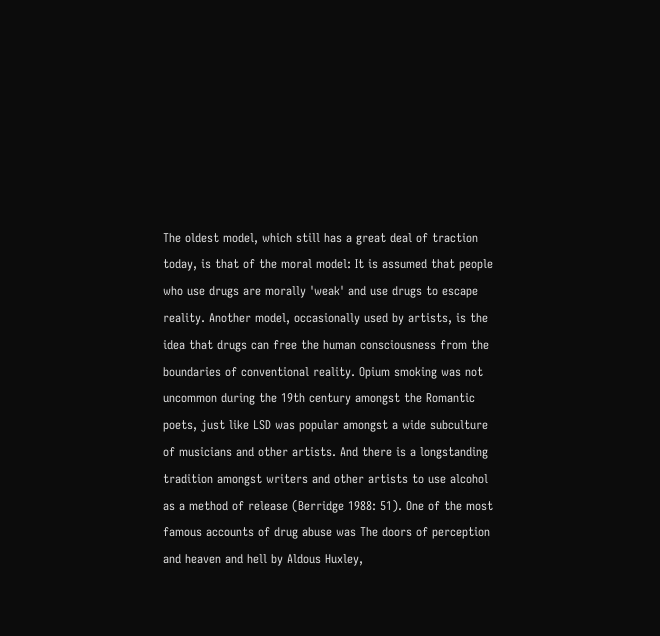The oldest model, which still has a great deal of traction today, is that of the moral model: It is assumed that people who use drugs are morally 'weak' and use drugs to escape reality. Another model, occasionally used by artists, is the idea that drugs can free the human consciousness from the boundaries of conventional reality. Opium smoking was not uncommon during the 19th century amongst the Romantic poets, just like LSD was popular amongst a wide subculture of musicians and other artists. And there is a longstanding tradition amongst writers and other artists to use alcohol as a method of release (Berridge 1988: 51). One of the most famous accounts of drug abuse was The doors of perception and heaven and hell by Aldous Huxley,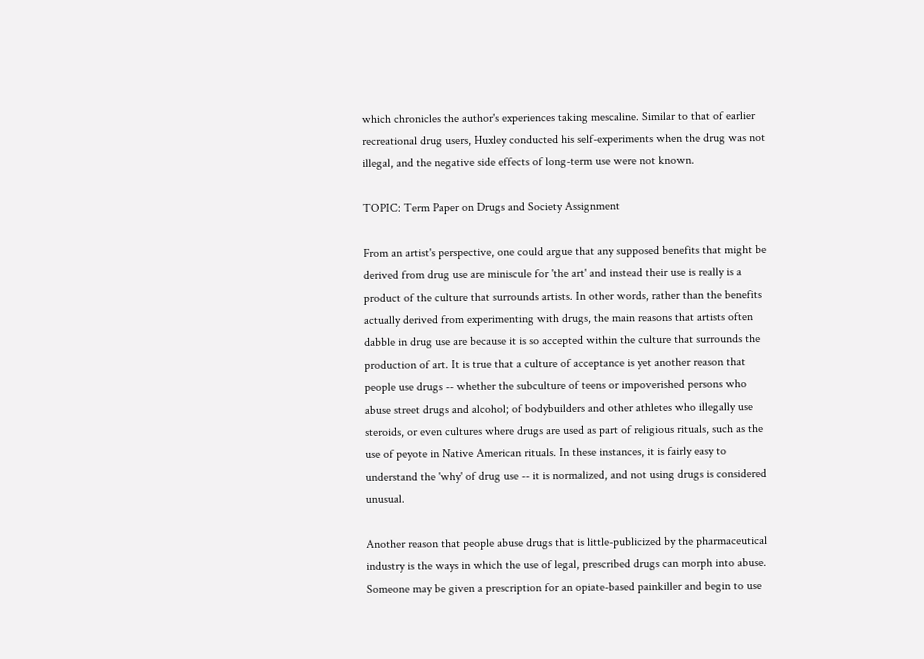which chronicles the author's experiences taking mescaline. Similar to that of earlier recreational drug users, Huxley conducted his self-experiments when the drug was not illegal, and the negative side effects of long-term use were not known.

TOPIC: Term Paper on Drugs and Society Assignment

From an artist's perspective, one could argue that any supposed benefits that might be derived from drug use are miniscule for 'the art' and instead their use is really is a product of the culture that surrounds artists. In other words, rather than the benefits actually derived from experimenting with drugs, the main reasons that artists often dabble in drug use are because it is so accepted within the culture that surrounds the production of art. It is true that a culture of acceptance is yet another reason that people use drugs -- whether the subculture of teens or impoverished persons who abuse street drugs and alcohol; of bodybuilders and other athletes who illegally use steroids, or even cultures where drugs are used as part of religious rituals, such as the use of peyote in Native American rituals. In these instances, it is fairly easy to understand the 'why' of drug use -- it is normalized, and not using drugs is considered unusual.

Another reason that people abuse drugs that is little-publicized by the pharmaceutical industry is the ways in which the use of legal, prescribed drugs can morph into abuse. Someone may be given a prescription for an opiate-based painkiller and begin to use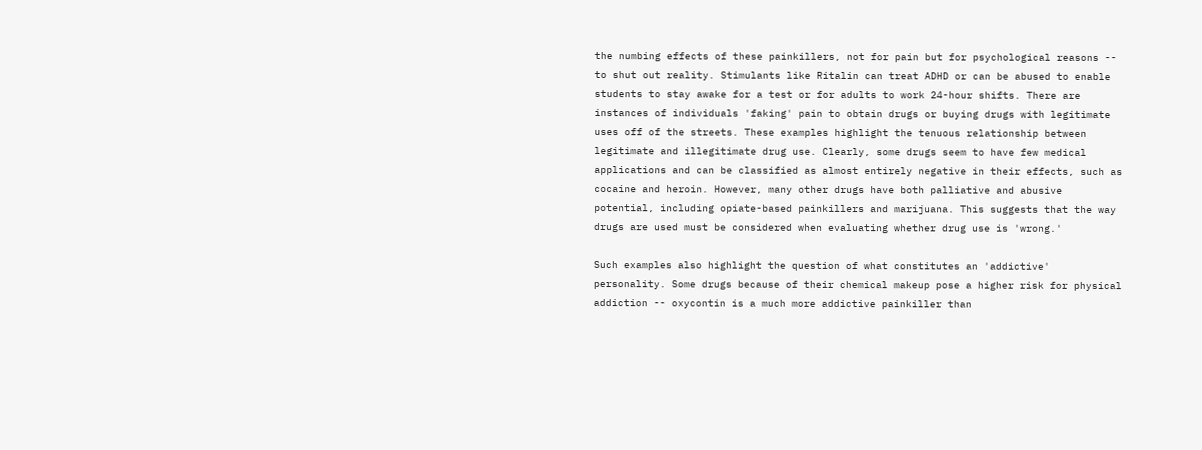the numbing effects of these painkillers, not for pain but for psychological reasons -- to shut out reality. Stimulants like Ritalin can treat ADHD or can be abused to enable students to stay awake for a test or for adults to work 24-hour shifts. There are instances of individuals 'faking' pain to obtain drugs or buying drugs with legitimate uses off of the streets. These examples highlight the tenuous relationship between legitimate and illegitimate drug use. Clearly, some drugs seem to have few medical applications and can be classified as almost entirely negative in their effects, such as cocaine and heroin. However, many other drugs have both palliative and abusive potential, including opiate-based painkillers and marijuana. This suggests that the way drugs are used must be considered when evaluating whether drug use is 'wrong.'

Such examples also highlight the question of what constitutes an 'addictive' personality. Some drugs because of their chemical makeup pose a higher risk for physical addiction -- oxycontin is a much more addictive painkiller than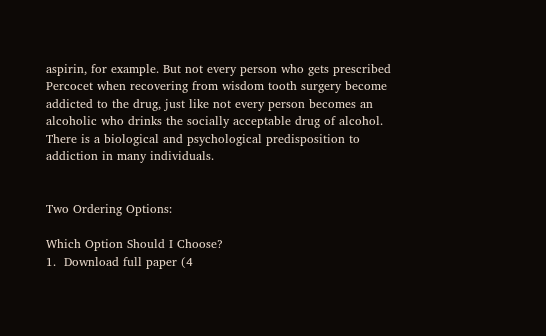aspirin, for example. But not every person who gets prescribed Percocet when recovering from wisdom tooth surgery become addicted to the drug, just like not every person becomes an alcoholic who drinks the socially acceptable drug of alcohol. There is a biological and psychological predisposition to addiction in many individuals.


Two Ordering Options:

Which Option Should I Choose?
1.  Download full paper (4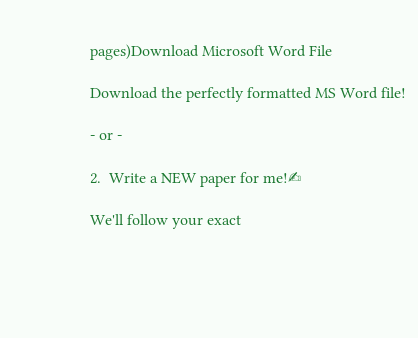pages)Download Microsoft Word File

Download the perfectly formatted MS Word file!

- or -

2.  Write a NEW paper for me!✍

We'll follow your exact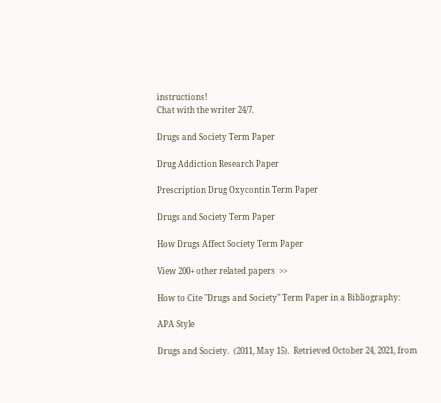instructions!
Chat with the writer 24/7.

Drugs and Society Term Paper

Drug Addiction Research Paper

Prescription Drug Oxycontin Term Paper

Drugs and Society Term Paper

How Drugs Affect Society Term Paper

View 200+ other related papers  >>

How to Cite "Drugs and Society" Term Paper in a Bibliography:

APA Style

Drugs and Society.  (2011, May 15).  Retrieved October 24, 2021, from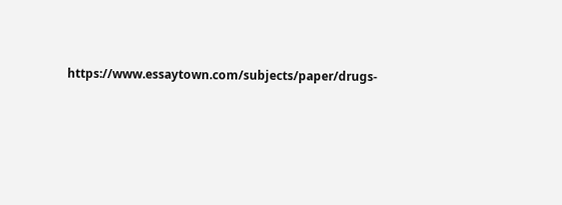https://www.essaytown.com/subjects/paper/drugs-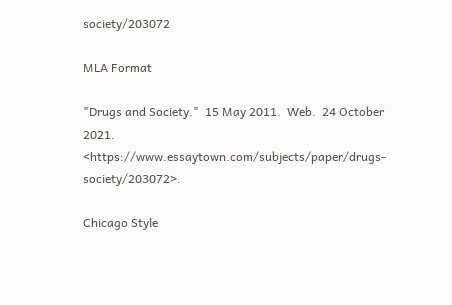society/203072

MLA Format

"Drugs and Society."  15 May 2011.  Web.  24 October 2021. <https://www.essaytown.com/subjects/paper/drugs-society/203072>.

Chicago Style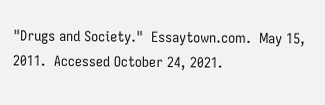"Drugs and Society."  Essaytown.com.  May 15, 2011.  Accessed October 24, 2021.